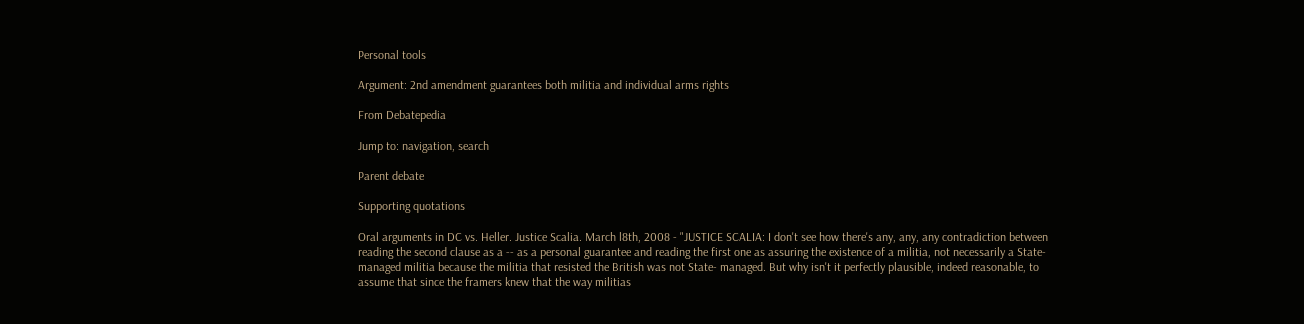Personal tools

Argument: 2nd amendment guarantees both militia and individual arms rights

From Debatepedia

Jump to: navigation, search

Parent debate

Supporting quotations

Oral arguments in DC vs. Heller. Justice Scalia. March l8th, 2008 - "JUSTICE SCALIA: I don't see how there's any, any, any contradiction between reading the second clause as a -- as a personal guarantee and reading the first one as assuring the existence of a militia, not necessarily a State-managed militia because the militia that resisted the British was not State- managed. But why isn't it perfectly plausible, indeed reasonable, to assume that since the framers knew that the way militias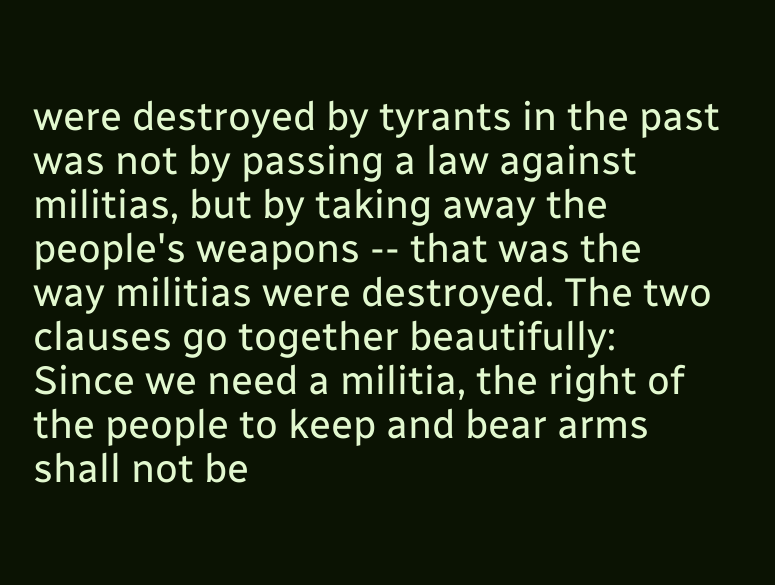were destroyed by tyrants in the past was not by passing a law against militias, but by taking away the people's weapons -- that was the way militias were destroyed. The two clauses go together beautifully: Since we need a militia, the right of the people to keep and bear arms shall not be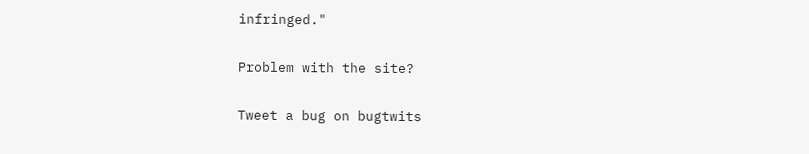infringed."

Problem with the site?

Tweet a bug on bugtwits